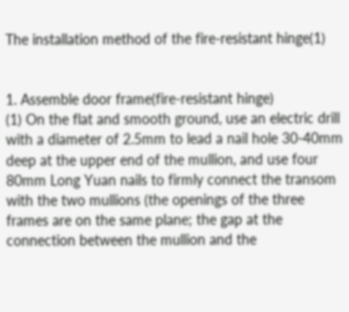The installation method of the fire-resistant hinge(1)


1. Assemble door frame(fire-resistant hinge)
(1) On the flat and smooth ground, use an electric drill with a diameter of 2.5mm to lead a nail hole 30-40mm deep at the upper end of the mullion, and use four 80mm Long Yuan nails to firmly connect the transom with the two mullions (the openings of the three frames are on the same plane; the gap at the connection between the mullion and the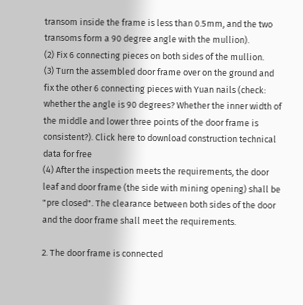transom inside the frame is less than 0.5mm, and the two transoms form a 90 degree angle with the mullion).
(2) Fix 6 connecting pieces on both sides of the mullion.
(3) Turn the assembled door frame over on the ground and fix the other 6 connecting pieces with Yuan nails (check: whether the angle is 90 degrees? Whether the inner width of the middle and lower three points of the door frame is consistent?). Click here to download construction technical data for free
(4) After the inspection meets the requirements, the door leaf and door frame (the side with mining opening) shall be "pre closed". The clearance between both sides of the door and the door frame shall meet the requirements.

2. The door frame is connected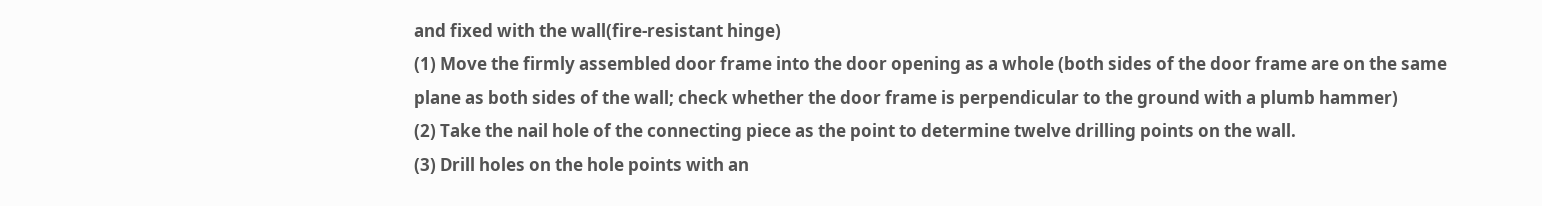and fixed with the wall(fire-resistant hinge)
(1) Move the firmly assembled door frame into the door opening as a whole (both sides of the door frame are on the same plane as both sides of the wall; check whether the door frame is perpendicular to the ground with a plumb hammer)
(2) Take the nail hole of the connecting piece as the point to determine twelve drilling points on the wall.
(3) Drill holes on the hole points with an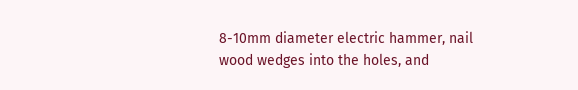8-10mm diameter electric hammer, nail wood wedges into the holes, and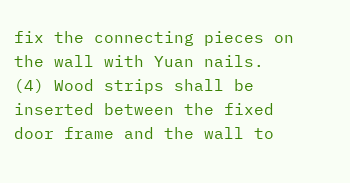fix the connecting pieces on the wall with Yuan nails.
(4) Wood strips shall be inserted between the fixed door frame and the wall to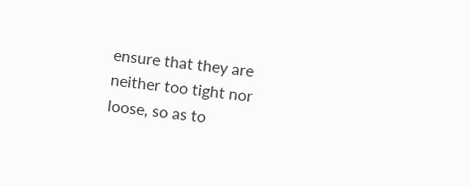ensure that they are neither too tight nor loose, so as to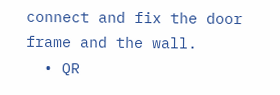connect and fix the door frame and the wall.
  • QR